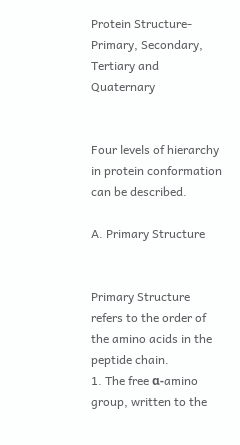Protein Structure- Primary, Secondary, Tertiary and Quaternary


Four levels of hierarchy in protein conformation can be described.

A. Primary Structure


Primary Structure refers to the order of the amino acids in the peptide chain.
1. The free α-amino group, written to the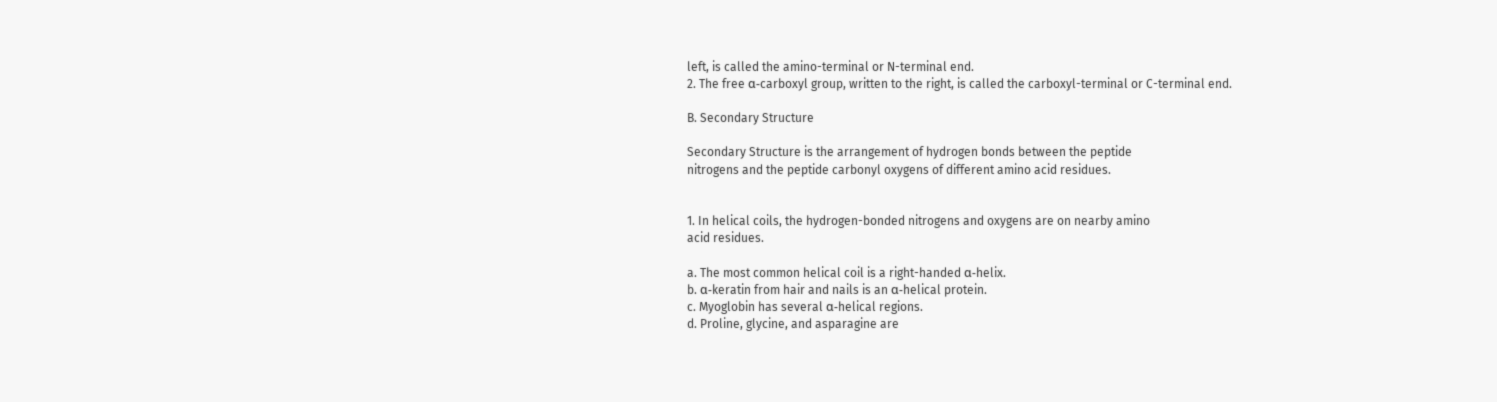left, is called the amino-terminal or N-terminal end.
2. The free α-carboxyl group, written to the right, is called the carboxyl-terminal or C-terminal end.

B. Secondary Structure

Secondary Structure is the arrangement of hydrogen bonds between the peptide
nitrogens and the peptide carbonyl oxygens of different amino acid residues.


1. In helical coils, the hydrogen-bonded nitrogens and oxygens are on nearby amino
acid residues.

a. The most common helical coil is a right-handed α-helix.
b. α-keratin from hair and nails is an α-helical protein.
c. Myoglobin has several α-helical regions.
d. Proline, glycine, and asparagine are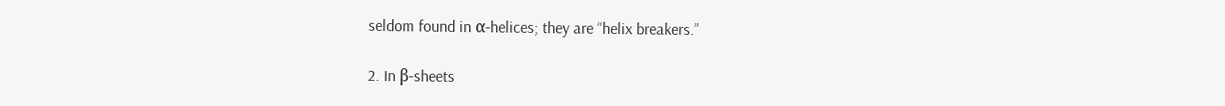seldom found in α-helices; they are “helix breakers.”

2. In β-sheets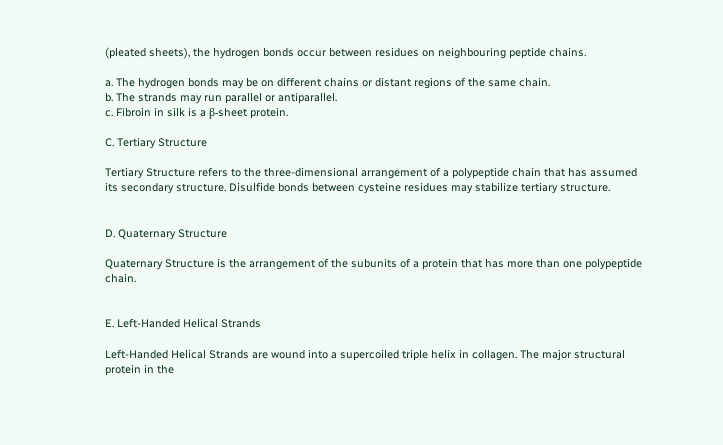(pleated sheets), the hydrogen bonds occur between residues on neighbouring peptide chains.

a. The hydrogen bonds may be on different chains or distant regions of the same chain.
b. The strands may run parallel or antiparallel.
c. Fibroin in silk is a β-sheet protein.

C. Tertiary Structure

Tertiary Structure refers to the three-dimensional arrangement of a polypeptide chain that has assumed its secondary structure. Disulfide bonds between cysteine residues may stabilize tertiary structure.


D. Quaternary Structure

Quaternary Structure is the arrangement of the subunits of a protein that has more than one polypeptide chain.


E. Left-Handed Helical Strands

Left-Handed Helical Strands are wound into a supercoiled triple helix in collagen. The major structural protein in the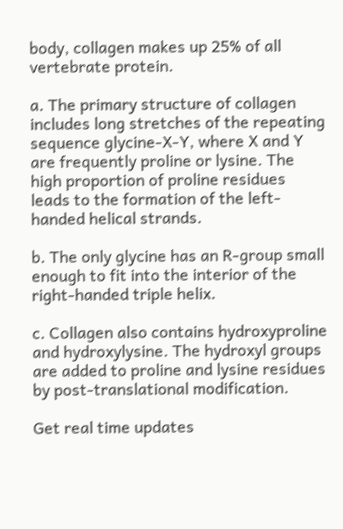body, collagen makes up 25% of all vertebrate protein.

a. The primary structure of collagen includes long stretches of the repeating sequence glycine-X-Y, where X and Y are frequently proline or lysine. The high proportion of proline residues leads to the formation of the left-handed helical strands.

b. The only glycine has an R-group small enough to fit into the interior of the right-handed triple helix.

c. Collagen also contains hydroxyproline and hydroxylysine. The hydroxyl groups are added to proline and lysine residues by post-translational modification.

Get real time updates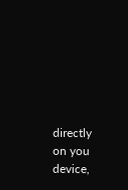directly on you device,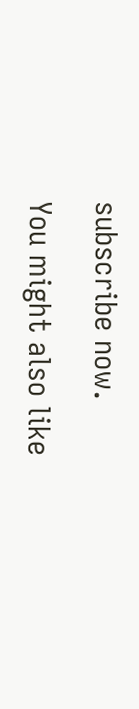subscribe now.

You might also like